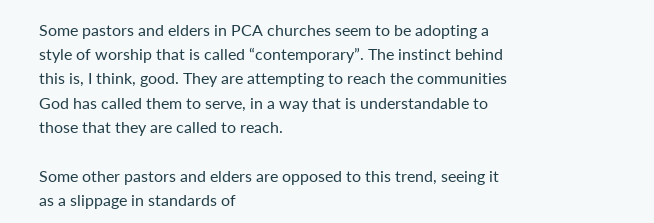Some pastors and elders in PCA churches seem to be adopting a style of worship that is called “contemporary”. The instinct behind this is, I think, good. They are attempting to reach the communities God has called them to serve, in a way that is understandable to those that they are called to reach.

Some other pastors and elders are opposed to this trend, seeing it as a slippage in standards of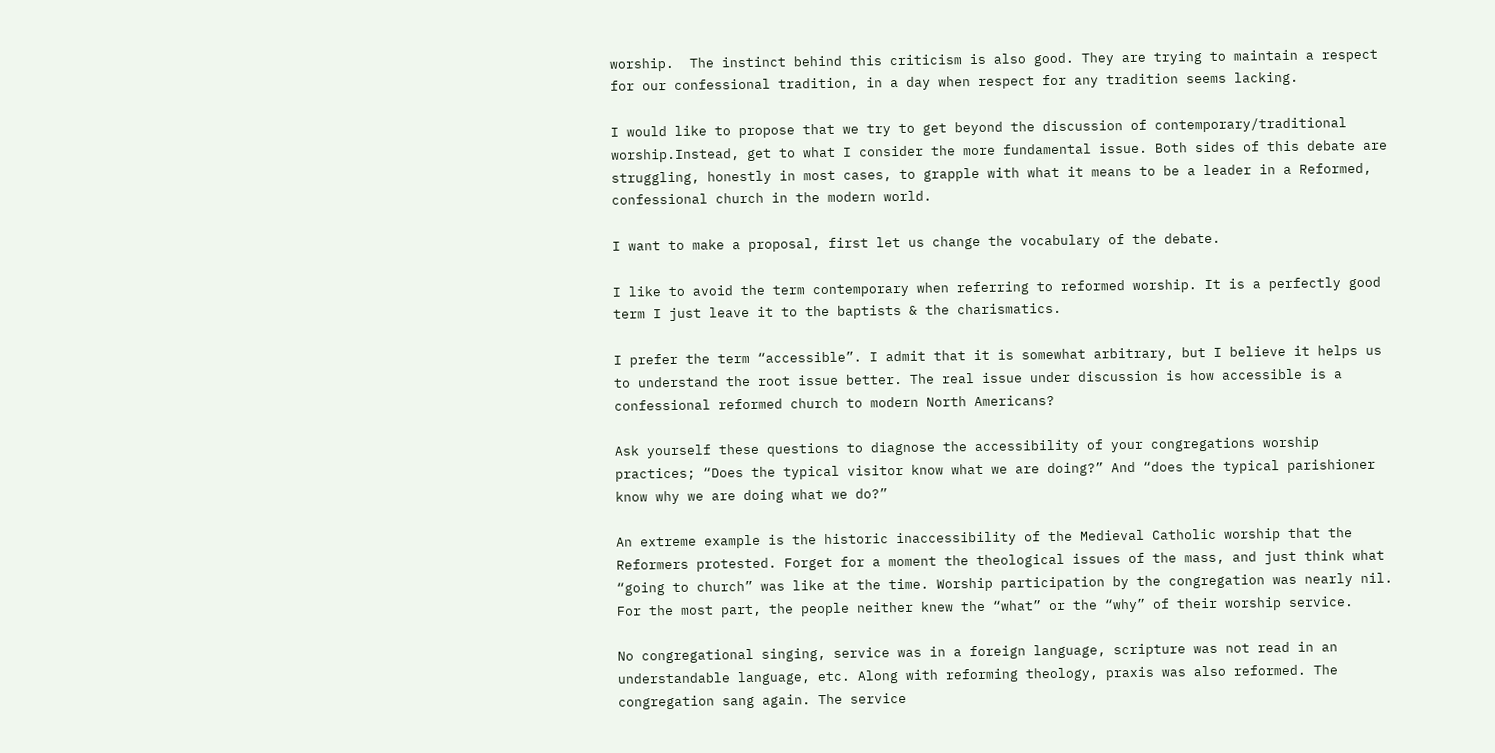worship.  The instinct behind this criticism is also good. They are trying to maintain a respect for our confessional tradition, in a day when respect for any tradition seems lacking.

I would like to propose that we try to get beyond the discussion of contemporary/traditional worship.Instead, get to what I consider the more fundamental issue. Both sides of this debate are struggling, honestly in most cases, to grapple with what it means to be a leader in a Reformed, confessional church in the modern world.

I want to make a proposal, first let us change the vocabulary of the debate.

I like to avoid the term contemporary when referring to reformed worship. It is a perfectly good term I just leave it to the baptists & the charismatics.

I prefer the term “accessible”. I admit that it is somewhat arbitrary, but I believe it helps us to understand the root issue better. The real issue under discussion is how accessible is a confessional reformed church to modern North Americans?

Ask yourself these questions to diagnose the accessibility of your congregations worship practices; “Does the typical visitor know what we are doing?” And “does the typical parishioner know why we are doing what we do?”

An extreme example is the historic inaccessibility of the Medieval Catholic worship that the Reformers protested. Forget for a moment the theological issues of the mass, and just think what “going to church” was like at the time. Worship participation by the congregation was nearly nil. For the most part, the people neither knew the “what” or the “why” of their worship service.

No congregational singing, service was in a foreign language, scripture was not read in an understandable language, etc. Along with reforming theology, praxis was also reformed. The congregation sang again. The service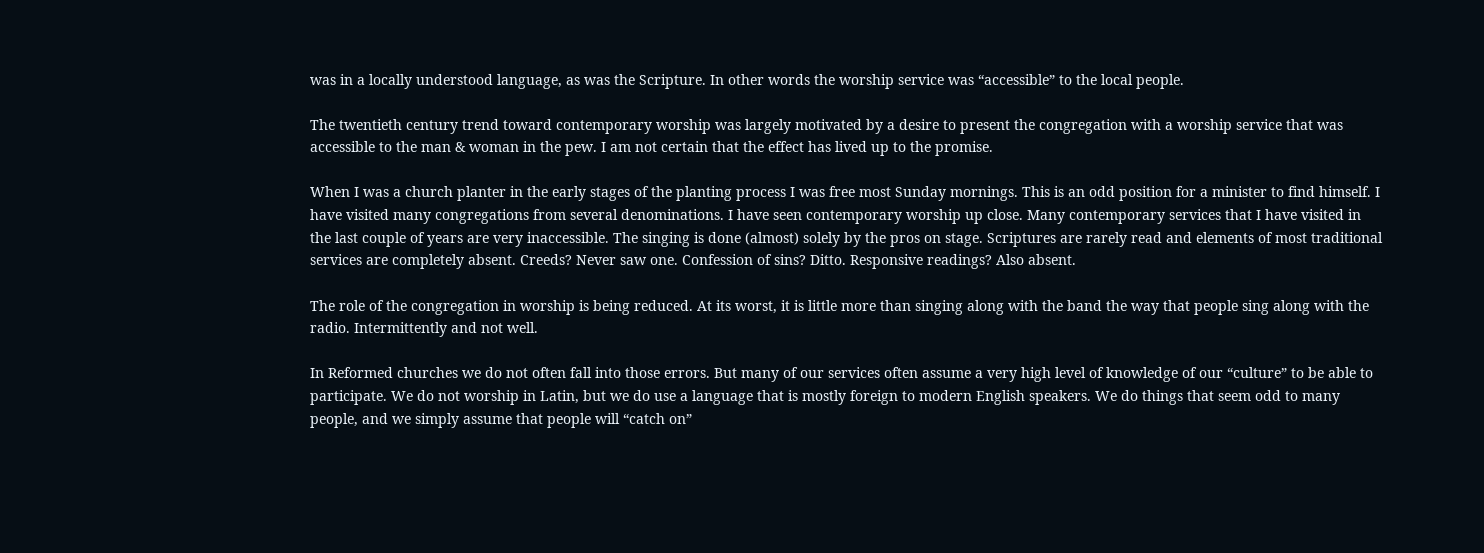was in a locally understood language, as was the Scripture. In other words the worship service was “accessible” to the local people.

The twentieth century trend toward contemporary worship was largely motivated by a desire to present the congregation with a worship service that was accessible to the man & woman in the pew. I am not certain that the effect has lived up to the promise.

When I was a church planter in the early stages of the planting process I was free most Sunday mornings. This is an odd position for a minister to find himself. I have visited many congregations from several denominations. I have seen contemporary worship up close. Many contemporary services that I have visited in the last couple of years are very inaccessible. The singing is done (almost) solely by the pros on stage. Scriptures are rarely read and elements of most traditional services are completely absent. Creeds? Never saw one. Confession of sins? Ditto. Responsive readings? Also absent.

The role of the congregation in worship is being reduced. At its worst, it is little more than singing along with the band the way that people sing along with the radio. Intermittently and not well.

In Reformed churches we do not often fall into those errors. But many of our services often assume a very high level of knowledge of our “culture” to be able to participate. We do not worship in Latin, but we do use a language that is mostly foreign to modern English speakers. We do things that seem odd to many people, and we simply assume that people will “catch on”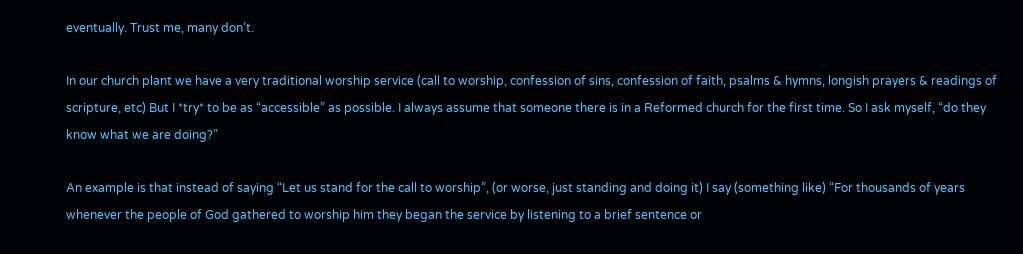eventually. Trust me, many don’t.

In our church plant we have a very traditional worship service (call to worship, confession of sins, confession of faith, psalms & hymns, longish prayers & readings of scripture, etc) But I *try* to be as “accessible” as possible. I always assume that someone there is in a Reformed church for the first time. So I ask myself, “do they know what we are doing?”

An example is that instead of saying “Let us stand for the call to worship”, (or worse, just standing and doing it) I say (something like) “For thousands of years whenever the people of God gathered to worship him they began the service by listening to a brief sentence or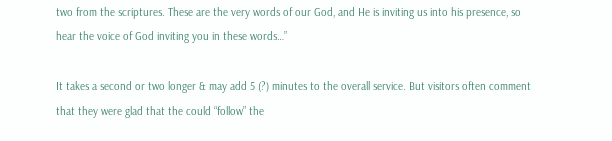two from the scriptures. These are the very words of our God, and He is inviting us into his presence, so hear the voice of God inviting you in these words…”

It takes a second or two longer & may add 5 (?) minutes to the overall service. But visitors often comment that they were glad that the could “follow” the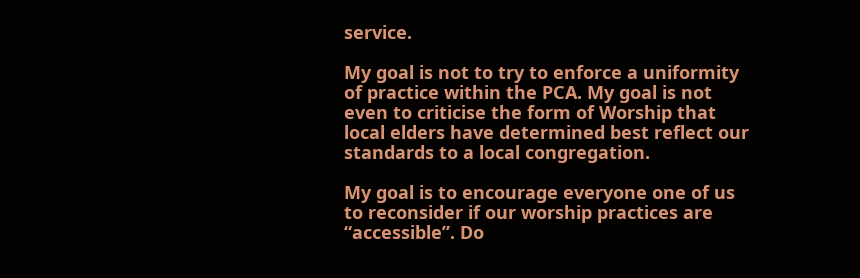service.

My goal is not to try to enforce a uniformity of practice within the PCA. My goal is not even to criticise the form of Worship that local elders have determined best reflect our standards to a local congregation.

My goal is to encourage everyone one of us to reconsider if our worship practices are “accessible”. Do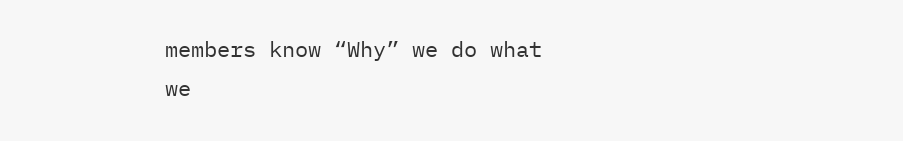members know “Why” we do what we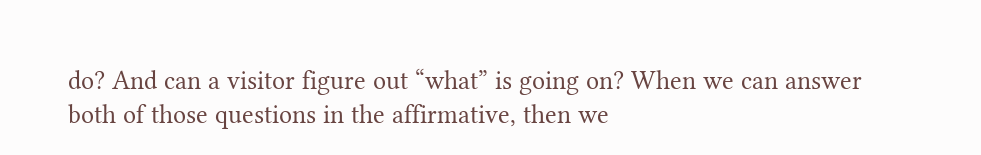do? And can a visitor figure out “what” is going on? When we can answer both of those questions in the affirmative, then we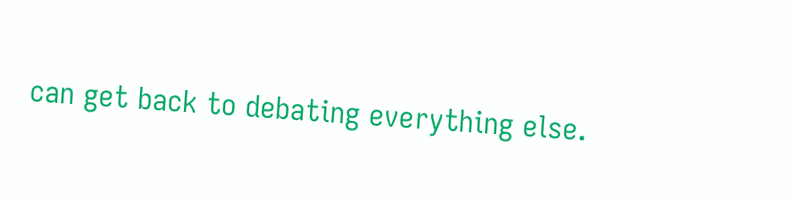can get back to debating everything else.